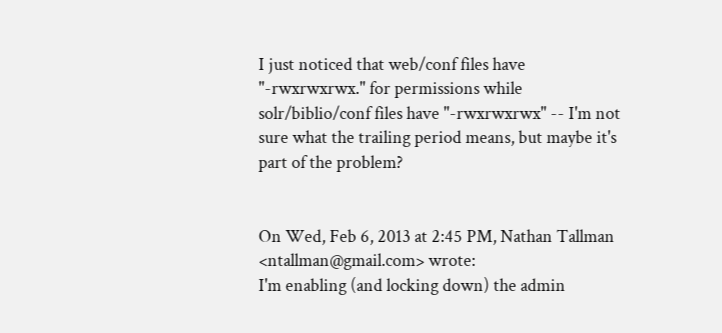I just noticed that web/conf files have "-rwxrwxrwx." for permissions while solr/biblio/conf files have "-rwxrwxrwx" -- I'm not sure what the trailing period means, but maybe it's part of the problem?


On Wed, Feb 6, 2013 at 2:45 PM, Nathan Tallman <ntallman@gmail.com> wrote:
I'm enabling (and locking down) the admin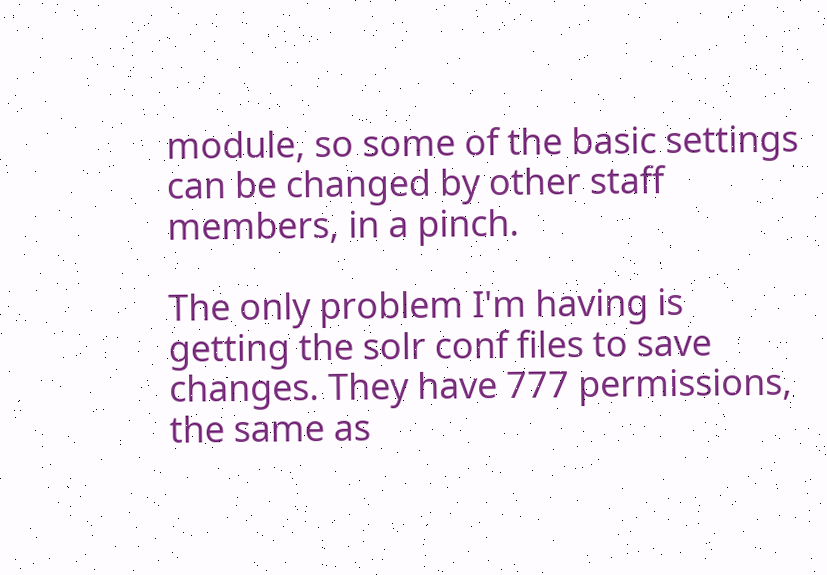module, so some of the basic settings can be changed by other staff members, in a pinch.

The only problem I'm having is getting the solr conf files to save changes. They have 777 permissions, the same as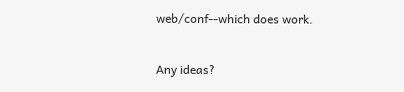web/conf--which does work.

Any ideas?